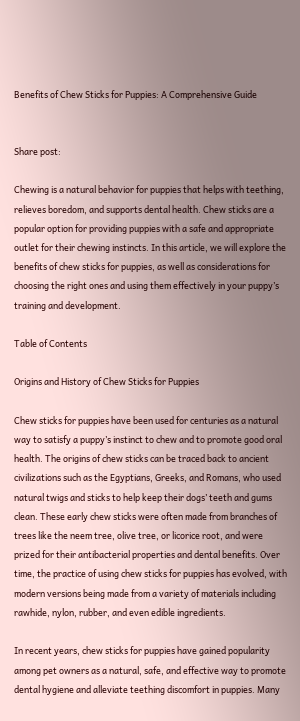Benefits of Chew Sticks for Puppies: A Comprehensive Guide


Share post:

Chewing is a natural behavior for puppies that helps with teething, relieves boredom, and supports dental health. Chew sticks are a popular option for providing puppies with a safe and appropriate outlet for their chewing instincts. In this article, we will explore the benefits of chew sticks for puppies, as well as considerations for choosing the right ones and using them effectively in your puppy’s training and development.

Table of Contents

Origins and History of Chew Sticks for Puppies

Chew sticks for puppies have been used for centuries as a natural way to satisfy a puppy’s instinct to chew and to promote good oral health. The origins of chew sticks can be traced back to ancient civilizations such as the Egyptians, Greeks, and Romans, who used natural twigs and sticks to help keep their dogs’ teeth and gums clean. These early chew sticks were often made from branches of trees like the neem tree, olive tree, or licorice root, and were prized for their antibacterial properties and dental benefits. Over time, the practice of using chew sticks for puppies has evolved, with modern versions being made from a variety of materials including rawhide, nylon, rubber, and even edible ingredients.

In recent years, chew sticks for puppies have gained popularity among pet owners as a natural, safe, and effective way to promote dental hygiene and alleviate teething discomfort in puppies. Many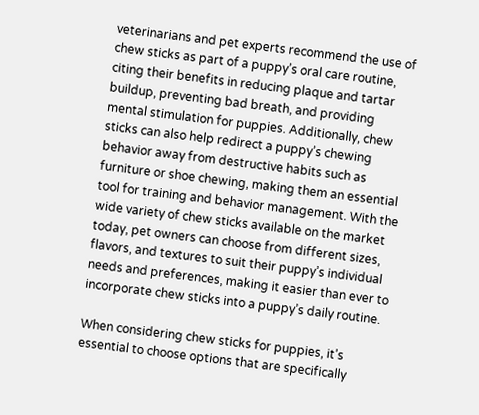veterinarians and pet experts recommend the use of chew sticks as part of a puppy’s oral care routine, citing their benefits in reducing plaque and tartar buildup, preventing bad breath, and providing mental stimulation for puppies. Additionally, chew sticks can also help redirect a puppy’s chewing behavior away from destructive habits such as furniture or shoe chewing, making them an essential tool for training and behavior management. With the wide variety of chew sticks available on the market today, pet owners can choose from different sizes, flavors, and textures to suit their puppy’s individual needs and preferences, making it easier than ever to incorporate chew sticks into a puppy’s daily routine.

When considering chew sticks for puppies, it’s essential to choose options that are specifically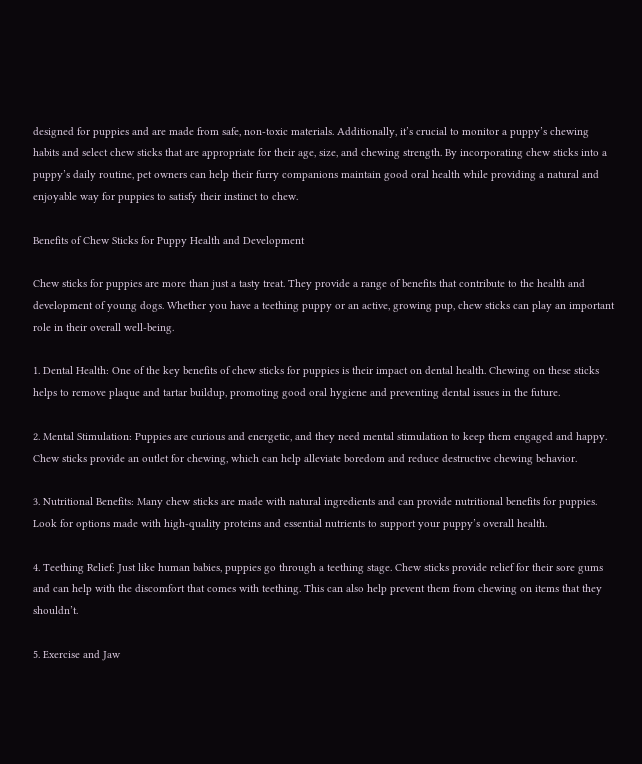designed for puppies and are made from safe, non-toxic materials. Additionally, it’s crucial to monitor a puppy’s chewing habits and select chew sticks that are appropriate for their age, size, and chewing strength. By incorporating chew sticks into a puppy’s daily routine, pet owners can help their furry companions maintain good oral health while providing a natural and enjoyable way for puppies to satisfy their instinct to chew.

Benefits of Chew Sticks for Puppy Health and Development

Chew sticks for puppies are more than just a tasty treat. They provide a range of benefits that contribute to the health and development of young dogs. Whether you have a teething puppy or an active, growing pup, chew sticks can play an important role in their overall well-being.

1. Dental Health: One of the key benefits of chew sticks for puppies is their impact on dental health. Chewing on these sticks helps to remove plaque and tartar buildup, promoting good oral hygiene and preventing dental issues in the future.

2. Mental Stimulation: Puppies are curious and energetic, and they need mental stimulation to keep them engaged and happy. Chew sticks provide an outlet for chewing, which can help alleviate boredom and reduce destructive chewing behavior.

3. Nutritional Benefits: Many chew sticks are made with natural ingredients and can provide nutritional benefits for puppies. Look for options made with high-quality proteins and essential nutrients to support your puppy’s overall health.

4. Teething Relief: Just like human babies, puppies go through a teething stage. Chew sticks provide relief for their sore gums and can help with the discomfort that comes with teething. This can also help prevent them from chewing on items that they shouldn’t.

5. Exercise and Jaw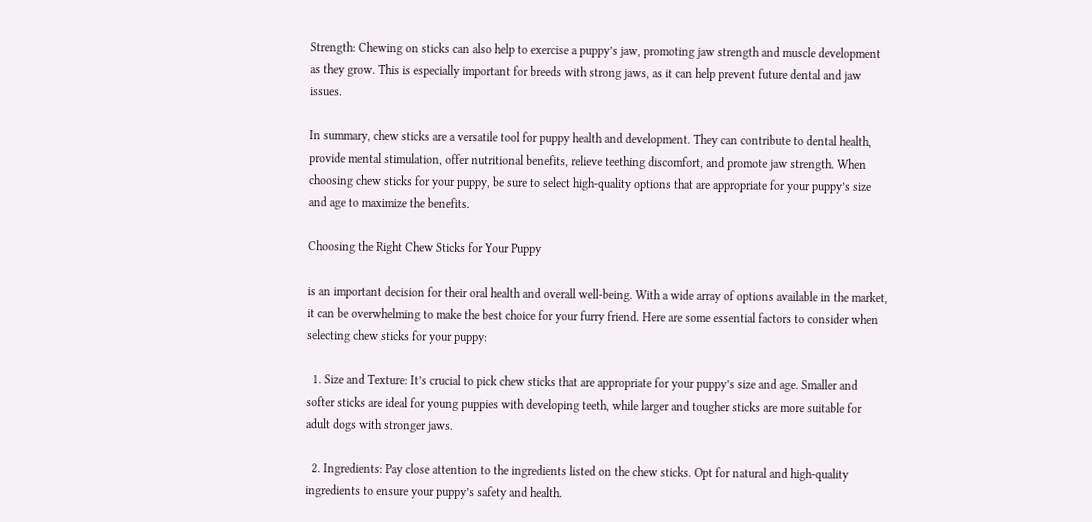Strength: Chewing on sticks can also help to exercise a puppy’s jaw, promoting jaw strength and muscle development as they grow. This is especially important for breeds with strong jaws, as it can help prevent future dental and jaw issues.

In summary, chew sticks are a versatile tool for puppy health and development. They can contribute to dental health, provide mental stimulation, offer nutritional benefits, relieve teething discomfort, and promote jaw strength. When choosing chew sticks for your puppy, be sure to select high-quality options that are appropriate for your puppy’s size and age to maximize the benefits.

Choosing the Right Chew Sticks for Your Puppy

is an important decision for their oral health and overall well-being. With a wide array of options available in the market, it can be overwhelming to make the best choice for your furry friend. Here are some essential factors to consider when selecting chew sticks for your puppy:

  1. Size and Texture: It’s crucial to pick chew sticks that are appropriate for your puppy’s size and age. Smaller and softer sticks are ideal for young puppies with developing teeth, while larger and tougher sticks are more suitable for adult dogs with stronger jaws.

  2. Ingredients: Pay close attention to the ingredients listed on the chew sticks. Opt for natural and high-quality ingredients to ensure your puppy’s safety and health.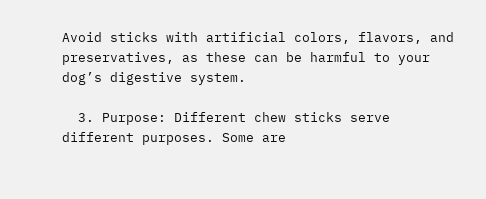Avoid sticks with artificial colors, flavors, and preservatives, as these can be harmful to your dog’s digestive system.

  3. Purpose: Different chew sticks serve different purposes. Some are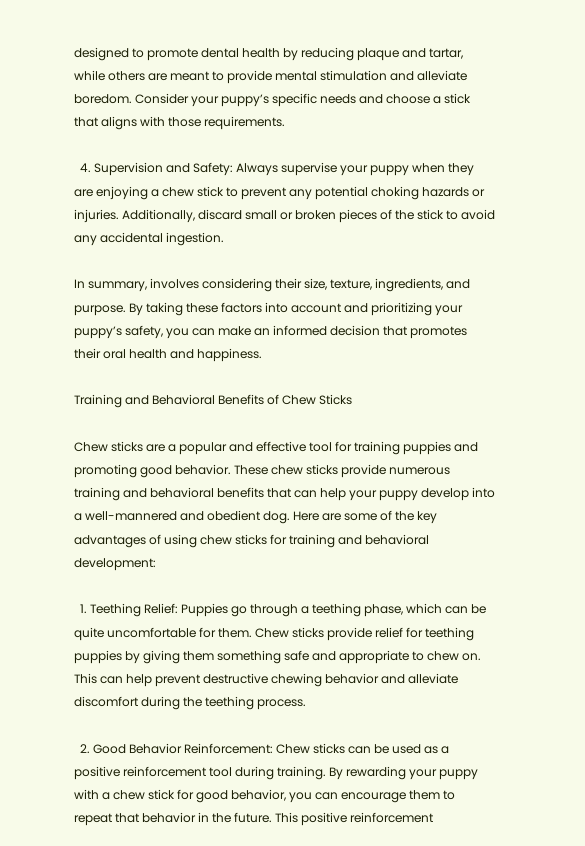designed to promote dental health by reducing plaque and tartar, while others are meant to provide mental stimulation and alleviate boredom. Consider your puppy’s specific needs and choose a stick that aligns with those requirements.

  4. Supervision and Safety: Always supervise your puppy when they are enjoying a chew stick to prevent any potential choking hazards or injuries. Additionally, discard small or broken pieces of the stick to avoid any accidental ingestion.

In summary, involves considering their size, texture, ingredients, and purpose. By taking these factors into account and prioritizing your puppy’s safety, you can make an informed decision that promotes their oral health and happiness.

Training and Behavioral Benefits of Chew Sticks

Chew sticks are a popular and effective tool for training puppies and promoting good behavior. These chew sticks provide numerous training and behavioral benefits that can help your puppy develop into a well-mannered and obedient dog. Here are some of the key advantages of using chew sticks for training and behavioral development:

  1. Teething Relief: Puppies go through a teething phase, which can be quite uncomfortable for them. Chew sticks provide relief for teething puppies by giving them something safe and appropriate to chew on. This can help prevent destructive chewing behavior and alleviate discomfort during the teething process.

  2. Good Behavior Reinforcement: Chew sticks can be used as a positive reinforcement tool during training. By rewarding your puppy with a chew stick for good behavior, you can encourage them to repeat that behavior in the future. This positive reinforcement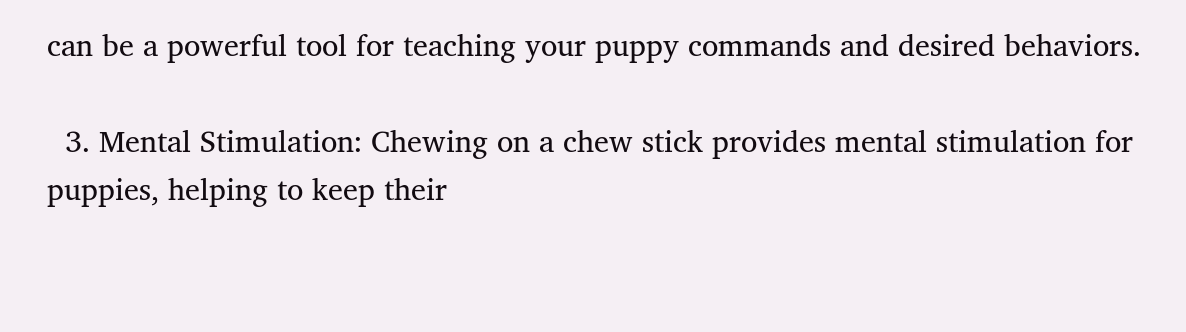can be a powerful tool for teaching your puppy commands and desired behaviors.

  3. Mental Stimulation: Chewing on a chew stick provides mental stimulation for puppies, helping to keep their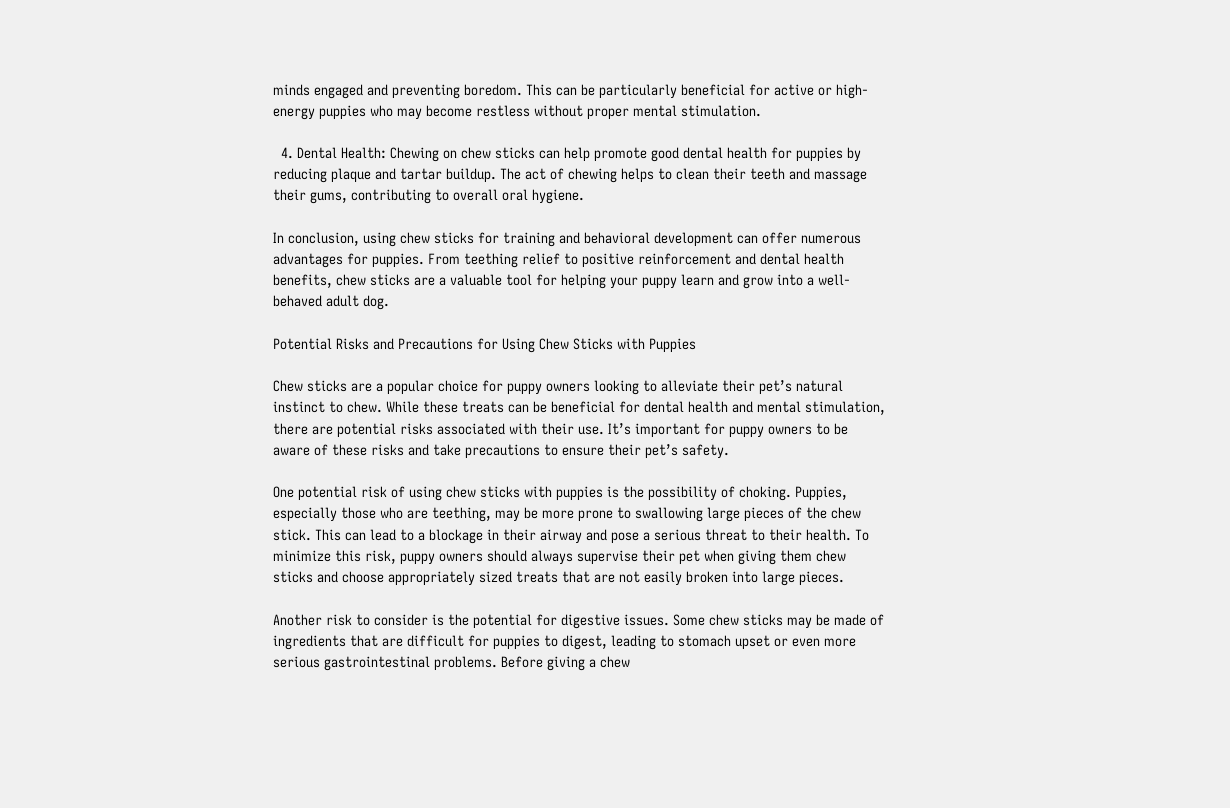minds engaged and preventing boredom. This can be particularly beneficial for active or high-energy puppies who may become restless without proper mental stimulation.

  4. Dental Health: Chewing on chew sticks can help promote good dental health for puppies by reducing plaque and tartar buildup. The act of chewing helps to clean their teeth and massage their gums, contributing to overall oral hygiene.

In conclusion, using chew sticks for training and behavioral development can offer numerous advantages for puppies. From teething relief to positive reinforcement and dental health benefits, chew sticks are a valuable tool for helping your puppy learn and grow into a well-behaved adult dog.

Potential Risks and Precautions for Using Chew Sticks with Puppies

Chew sticks are a popular choice for puppy owners looking to alleviate their pet’s natural instinct to chew. While these treats can be beneficial for dental health and mental stimulation, there are potential risks associated with their use. It’s important for puppy owners to be aware of these risks and take precautions to ensure their pet’s safety.

One potential risk of using chew sticks with puppies is the possibility of choking. Puppies, especially those who are teething, may be more prone to swallowing large pieces of the chew stick. This can lead to a blockage in their airway and pose a serious threat to their health. To minimize this risk, puppy owners should always supervise their pet when giving them chew sticks and choose appropriately sized treats that are not easily broken into large pieces.

Another risk to consider is the potential for digestive issues. Some chew sticks may be made of ingredients that are difficult for puppies to digest, leading to stomach upset or even more serious gastrointestinal problems. Before giving a chew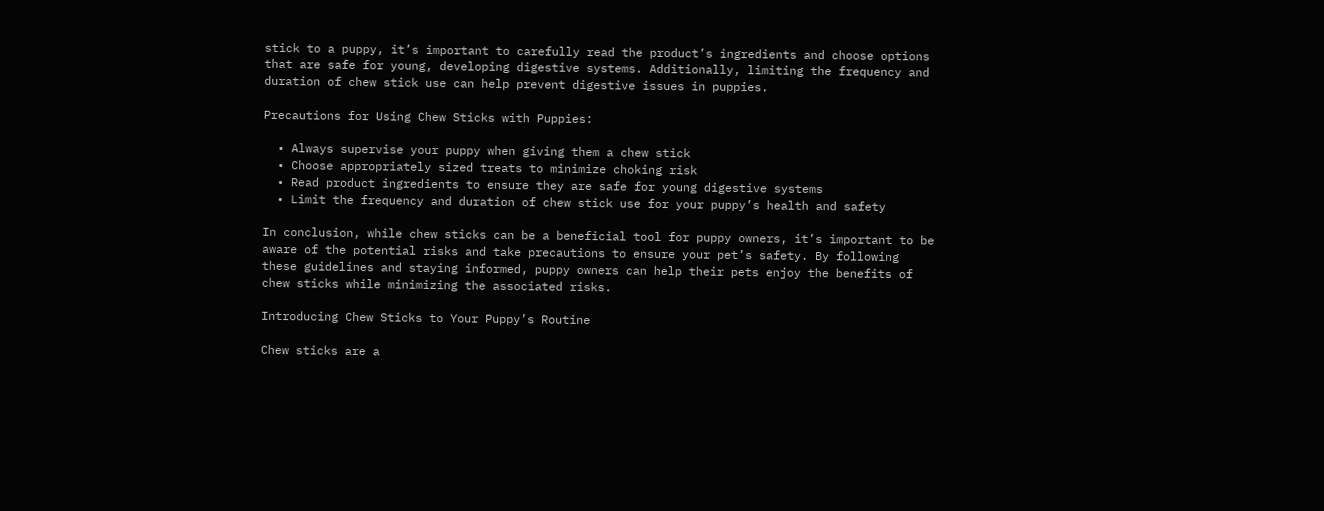stick to a puppy, it’s important to carefully read the product’s ingredients and choose options that are safe for young, developing digestive systems. Additionally, limiting the frequency and duration of chew stick use can help prevent digestive issues in puppies.

Precautions for Using Chew Sticks with Puppies:

  • Always supervise your puppy when giving them a chew stick
  • Choose appropriately sized treats to minimize choking risk
  • Read product ingredients to ensure they are safe for young digestive systems
  • Limit the frequency and duration of chew stick use for your puppy’s health and safety

In conclusion, while chew sticks can be a beneficial tool for puppy owners, it’s important to be aware of the potential risks and take precautions to ensure your pet’s safety. By following these guidelines and staying informed, puppy owners can help their pets enjoy the benefits of chew sticks while minimizing the associated risks.

Introducing Chew Sticks to Your Puppy’s Routine

Chew sticks are a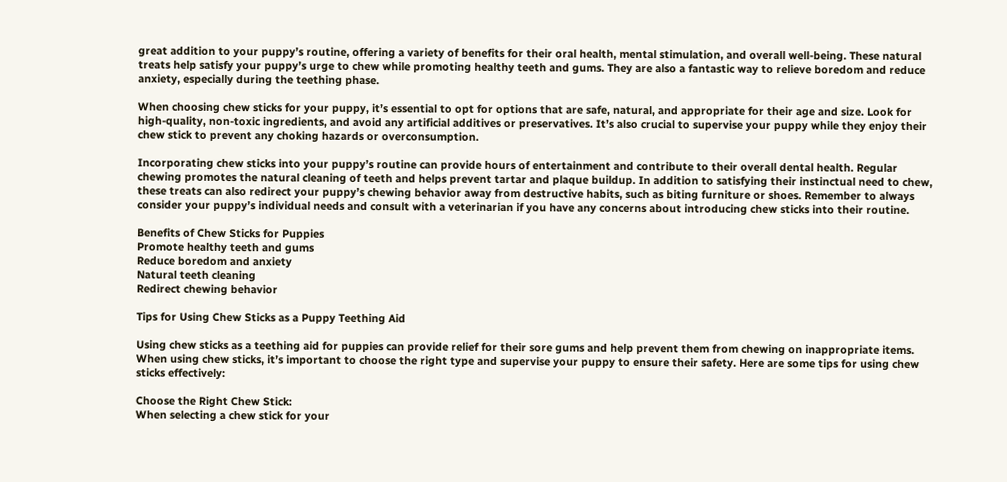great addition to your puppy’s routine, offering a variety of benefits for their oral health, mental stimulation, and overall well-being. These natural treats help satisfy your puppy’s urge to chew while promoting healthy teeth and gums. They are also a fantastic way to relieve boredom and reduce anxiety, especially during the teething phase.

When choosing chew sticks for your puppy, it’s essential to opt for options that are safe, natural, and appropriate for their age and size. Look for high-quality, non-toxic ingredients, and avoid any artificial additives or preservatives. It’s also crucial to supervise your puppy while they enjoy their chew stick to prevent any choking hazards or overconsumption.

Incorporating chew sticks into your puppy’s routine can provide hours of entertainment and contribute to their overall dental health. Regular chewing promotes the natural cleaning of teeth and helps prevent tartar and plaque buildup. In addition to satisfying their instinctual need to chew, these treats can also redirect your puppy’s chewing behavior away from destructive habits, such as biting furniture or shoes. Remember to always consider your puppy’s individual needs and consult with a veterinarian if you have any concerns about introducing chew sticks into their routine.

Benefits of Chew Sticks for Puppies
Promote healthy teeth and gums
Reduce boredom and anxiety
Natural teeth cleaning
Redirect chewing behavior

Tips for Using Chew Sticks as a Puppy Teething Aid

Using chew sticks as a teething aid for puppies can provide relief for their sore gums and help prevent them from chewing on inappropriate items. When using chew sticks, it’s important to choose the right type and supervise your puppy to ensure their safety. Here are some tips for using chew sticks effectively:

Choose the Right Chew Stick:
When selecting a chew stick for your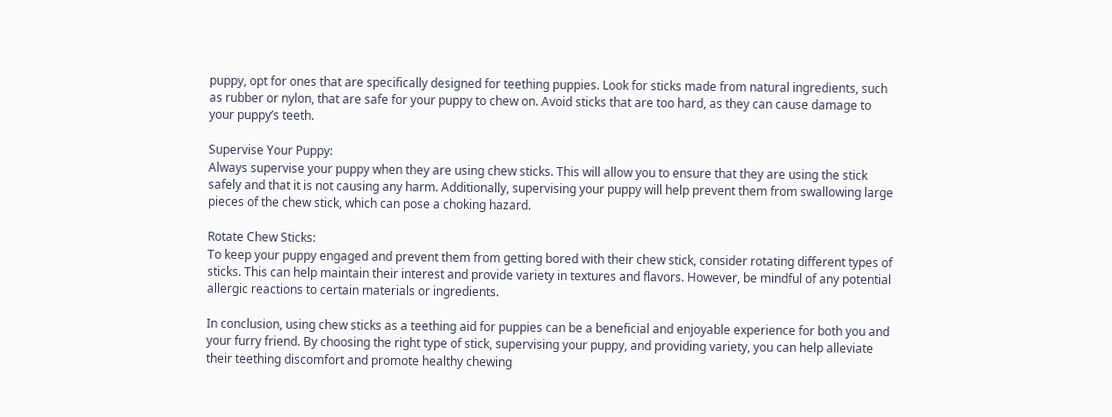puppy, opt for ones that are specifically designed for teething puppies. Look for sticks made from natural ingredients, such as rubber or nylon, that are safe for your puppy to chew on. Avoid sticks that are too hard, as they can cause damage to your puppy’s teeth.

Supervise Your Puppy:
Always supervise your puppy when they are using chew sticks. This will allow you to ensure that they are using the stick safely and that it is not causing any harm. Additionally, supervising your puppy will help prevent them from swallowing large pieces of the chew stick, which can pose a choking hazard.

Rotate Chew Sticks:
To keep your puppy engaged and prevent them from getting bored with their chew stick, consider rotating different types of sticks. This can help maintain their interest and provide variety in textures and flavors. However, be mindful of any potential allergic reactions to certain materials or ingredients.

In conclusion, using chew sticks as a teething aid for puppies can be a beneficial and enjoyable experience for both you and your furry friend. By choosing the right type of stick, supervising your puppy, and providing variety, you can help alleviate their teething discomfort and promote healthy chewing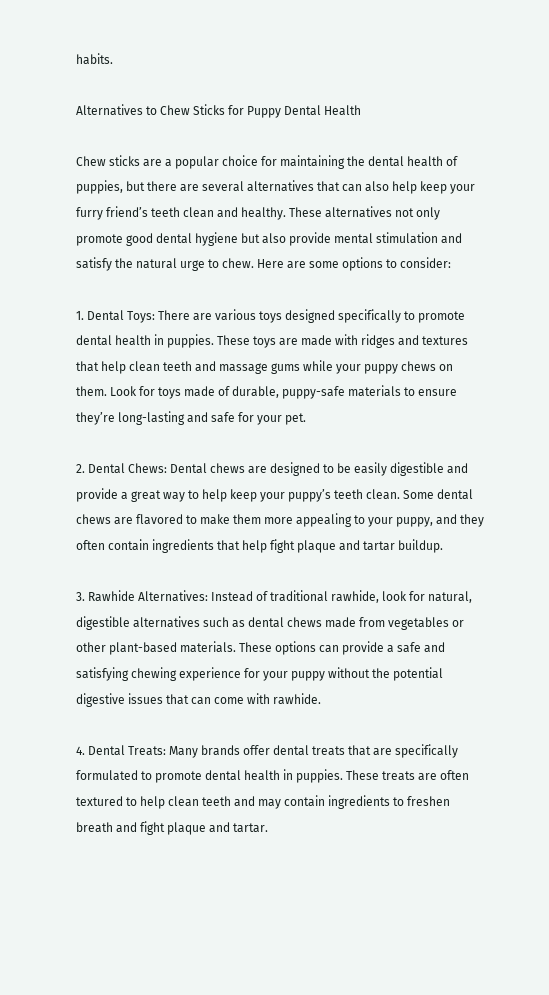habits.

Alternatives to Chew Sticks for Puppy Dental Health

Chew sticks are a popular choice for maintaining the dental health of puppies, but there are several alternatives that can also help keep your furry friend’s teeth clean and healthy. These alternatives not only promote good dental hygiene but also provide mental stimulation and satisfy the natural urge to chew. Here are some options to consider:

1. Dental Toys: There are various toys designed specifically to promote dental health in puppies. These toys are made with ridges and textures that help clean teeth and massage gums while your puppy chews on them. Look for toys made of durable, puppy-safe materials to ensure they’re long-lasting and safe for your pet.

2. Dental Chews: Dental chews are designed to be easily digestible and provide a great way to help keep your puppy’s teeth clean. Some dental chews are flavored to make them more appealing to your puppy, and they often contain ingredients that help fight plaque and tartar buildup.

3. Rawhide Alternatives: Instead of traditional rawhide, look for natural, digestible alternatives such as dental chews made from vegetables or other plant-based materials. These options can provide a safe and satisfying chewing experience for your puppy without the potential digestive issues that can come with rawhide.

4. Dental Treats: Many brands offer dental treats that are specifically formulated to promote dental health in puppies. These treats are often textured to help clean teeth and may contain ingredients to freshen breath and fight plaque and tartar.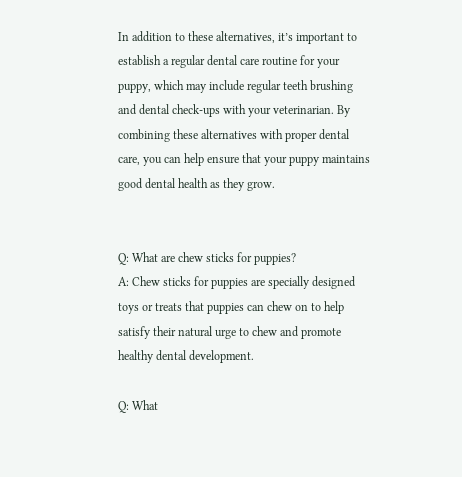In addition to these alternatives, it’s important to establish a regular dental care routine for your puppy, which may include regular teeth brushing and dental check-ups with your veterinarian. By combining these alternatives with proper dental care, you can help ensure that your puppy maintains good dental health as they grow.


Q: What are chew sticks for puppies?
A: Chew sticks for puppies are specially designed toys or treats that puppies can chew on to help satisfy their natural urge to chew and promote healthy dental development.

Q: What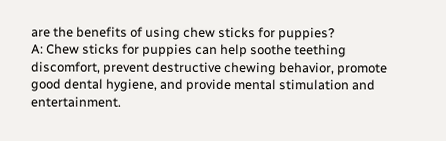are the benefits of using chew sticks for puppies?
A: Chew sticks for puppies can help soothe teething discomfort, prevent destructive chewing behavior, promote good dental hygiene, and provide mental stimulation and entertainment.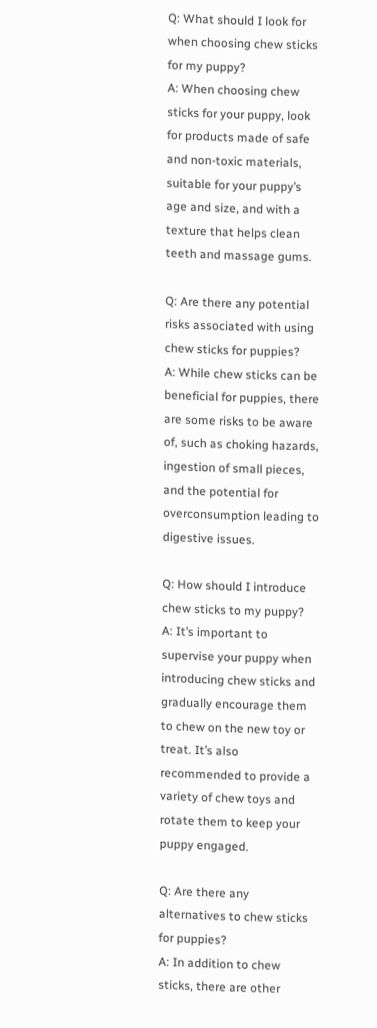Q: What should I look for when choosing chew sticks for my puppy?
A: When choosing chew sticks for your puppy, look for products made of safe and non-toxic materials, suitable for your puppy’s age and size, and with a texture that helps clean teeth and massage gums.

Q: Are there any potential risks associated with using chew sticks for puppies?
A: While chew sticks can be beneficial for puppies, there are some risks to be aware of, such as choking hazards, ingestion of small pieces, and the potential for overconsumption leading to digestive issues.

Q: How should I introduce chew sticks to my puppy?
A: It’s important to supervise your puppy when introducing chew sticks and gradually encourage them to chew on the new toy or treat. It’s also recommended to provide a variety of chew toys and rotate them to keep your puppy engaged.

Q: Are there any alternatives to chew sticks for puppies?
A: In addition to chew sticks, there are other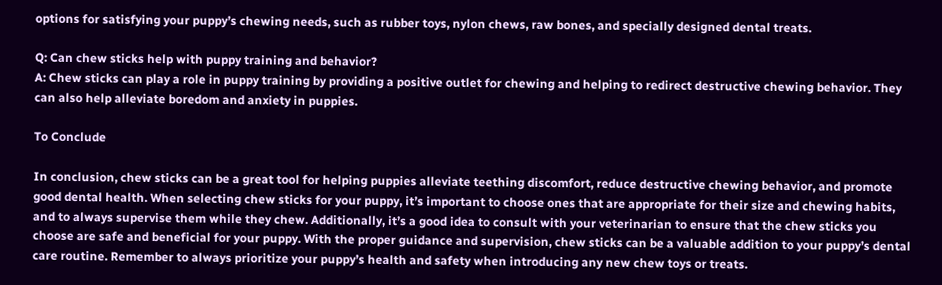options for satisfying your puppy’s chewing needs, such as rubber toys, nylon chews, raw bones, and specially designed dental treats.

Q: Can chew sticks help with puppy training and behavior?
A: Chew sticks can play a role in puppy training by providing a positive outlet for chewing and helping to redirect destructive chewing behavior. They can also help alleviate boredom and anxiety in puppies.

To Conclude

In conclusion, chew sticks can be a great tool for helping puppies alleviate teething discomfort, reduce destructive chewing behavior, and promote good dental health. When selecting chew sticks for your puppy, it’s important to choose ones that are appropriate for their size and chewing habits, and to always supervise them while they chew. Additionally, it’s a good idea to consult with your veterinarian to ensure that the chew sticks you choose are safe and beneficial for your puppy. With the proper guidance and supervision, chew sticks can be a valuable addition to your puppy’s dental care routine. Remember to always prioritize your puppy’s health and safety when introducing any new chew toys or treats.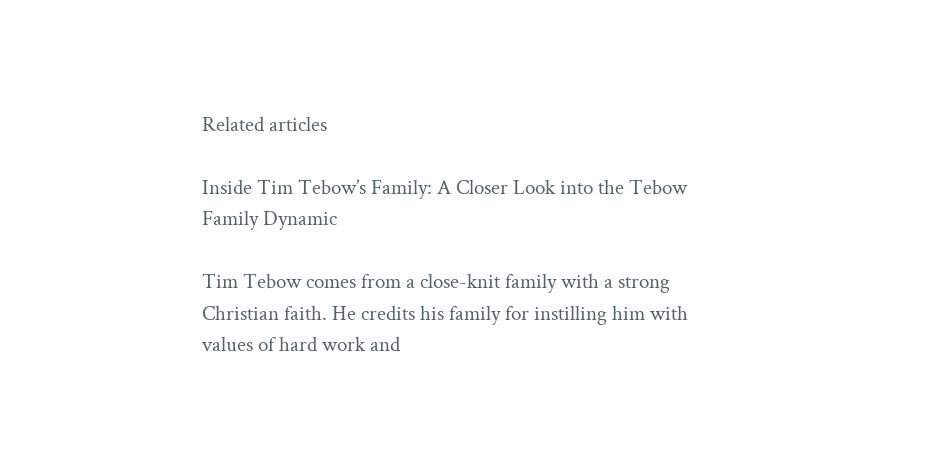Related articles

Inside Tim Tebow’s Family: A Closer Look into the Tebow Family Dynamic

Tim Tebow comes from a close-knit family with a strong Christian faith. He credits his family for instilling him with values of hard work and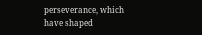perseverance, which have shaped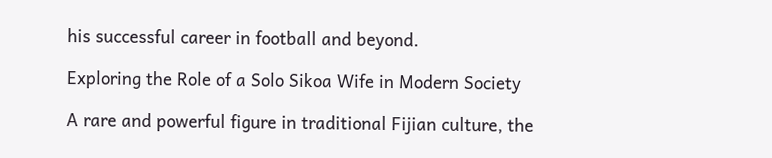his successful career in football and beyond.

Exploring the Role of a Solo Sikoa Wife in Modern Society

A rare and powerful figure in traditional Fijian culture, the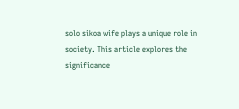solo sikoa wife plays a unique role in society. This article explores the significance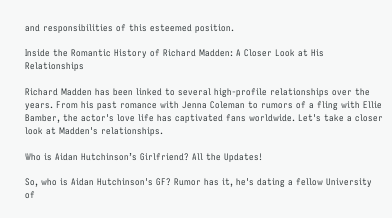and responsibilities of this esteemed position.

Inside the Romantic History of Richard Madden: A Closer Look at His Relationships

Richard Madden has been linked to several high-profile relationships over the years. From his past romance with Jenna Coleman to rumors of a fling with Ellie Bamber, the actor's love life has captivated fans worldwide. Let's take a closer look at Madden's relationships.

Who is Aidan Hutchinson’s Girlfriend? All the Updates!

So, who is Aidan Hutchinson's GF? Rumor has it, he's dating a fellow University of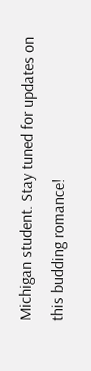Michigan student. Stay tuned for updates on this budding romance!